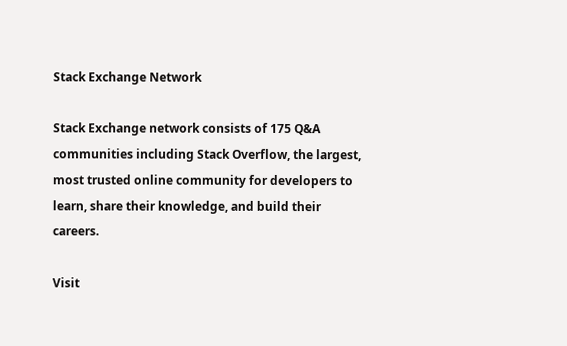Stack Exchange Network

Stack Exchange network consists of 175 Q&A communities including Stack Overflow, the largest, most trusted online community for developers to learn, share their knowledge, and build their careers.

Visit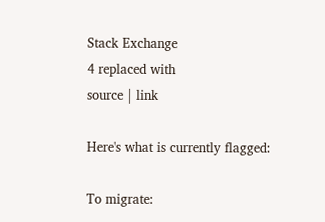Stack Exchange
4 replaced with
source | link

Here's what is currently flagged:

To migrate: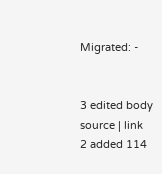Migrated: -


3 edited body
source | link
2 added 114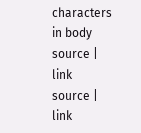characters in body
source | link
source | link